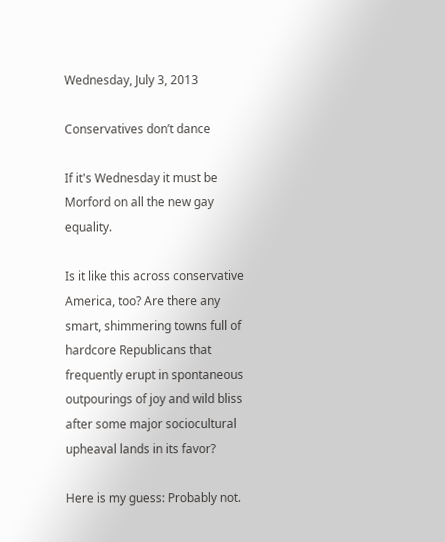Wednesday, July 3, 2013

Conservatives don’t dance

If it's Wednesday it must be Morford on all the new gay equality.

Is it like this across conservative America, too? Are there any smart, shimmering towns full of hardcore Republicans that frequently erupt in spontaneous outpourings of joy and wild bliss after some major sociocultural upheaval lands in its favor?

Here is my guess: Probably not.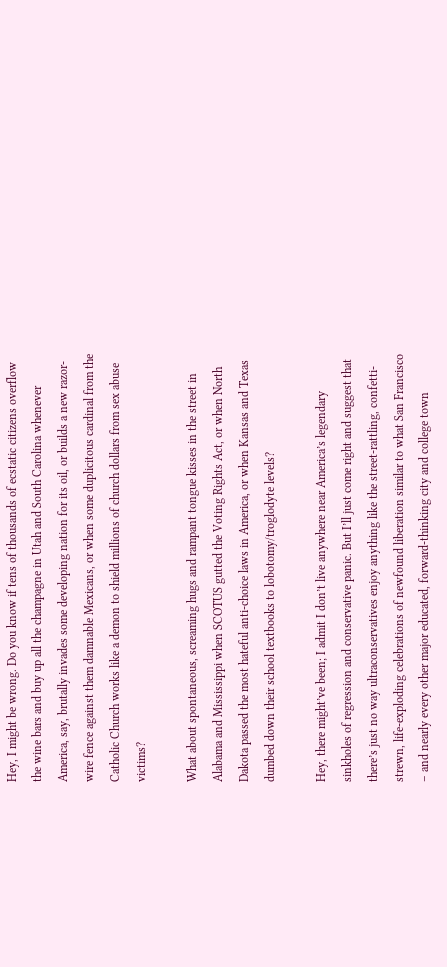Hey, I might be wrong. Do you know if tens of thousands of ecstatic citizens overflow the wine bars and buy up all the champagne in Utah and South Carolina whenever America, say, brutally invades some developing nation for its oil, or builds a new razor-wire fence against them damnable Mexicans, or when some duplicitous cardinal from the Catholic Church works like a demon to shield millions of church dollars from sex abuse victims?

What about spontaneous, screaming hugs and rampant tongue kisses in the street in Alabama and Mississippi when SCOTUS gutted the Voting Rights Act, or when North Dakota passed the most hateful anti-choice laws in America, or when Kansas and Texas dumbed down their school textbooks to lobotomy/troglodyte levels?

Hey, there might’ve been; I admit I don’t live anywhere near America’s legendary sinkholes of regression and conservative panic. But I’ll just come right and suggest that there’s just no way ultraconservatives enjoy anything like the street-rattling, confetti-strewn, life-exploding celebrations of newfound liberation similar to what San Francisco – and nearly every other major educated, forward-thinking city and college town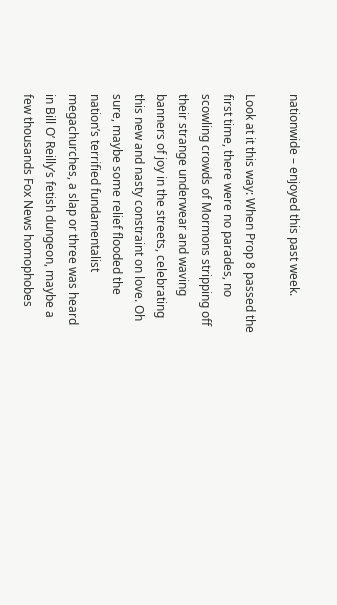nationwide – enjoyed this past week.

Look at it this way: When Prop 8 passed the first time, there were no parades, no scowling crowds of Mormons stripping off their strange underwear and waving banners of joy in the streets, celebrating this new and nasty constraint on love. Oh sure, maybe some relief flooded the nation’s terrified fundamentalist megachurches, a slap or three was heard in Bill O’ Reilly’s fetish dungeon, maybe a few thousands Fox News homophobes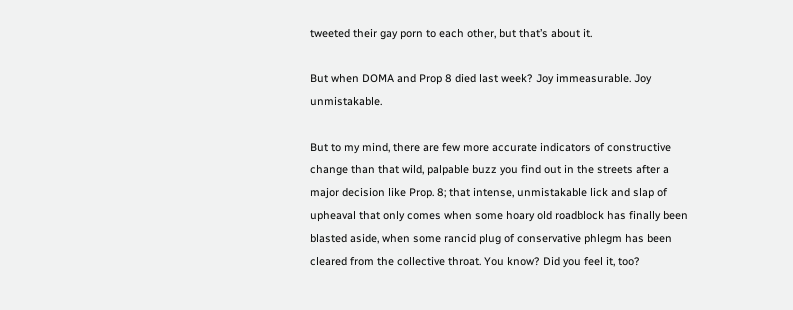tweeted their gay porn to each other, but that’s about it.

But when DOMA and Prop 8 died last week? Joy immeasurable. Joy unmistakable.

But to my mind, there are few more accurate indicators of constructive change than that wild, palpable buzz you find out in the streets after a major decision like Prop. 8; that intense, unmistakable lick and slap of upheaval that only comes when some hoary old roadblock has finally been blasted aside, when some rancid plug of conservative phlegm has been cleared from the collective throat. You know? Did you feel it, too?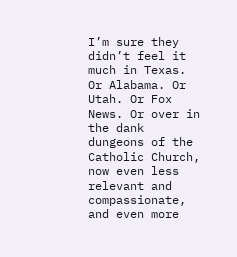I’m sure they didn’t feel it much in Texas. Or Alabama. Or Utah. Or Fox News. Or over in the dank dungeons of the Catholic Church, now even less relevant and compassionate, and even more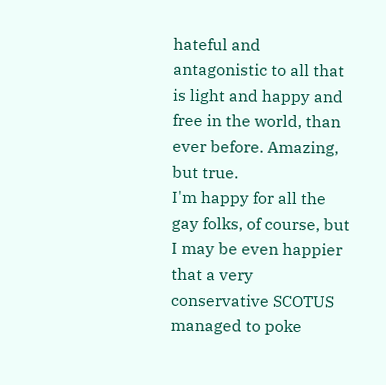hateful and antagonistic to all that is light and happy and free in the world, than ever before. Amazing, but true.
I'm happy for all the gay folks, of course, but I may be even happier that a very conservative SCOTUS managed to poke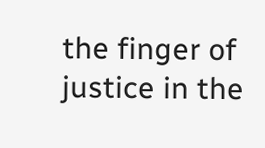the finger of justice in the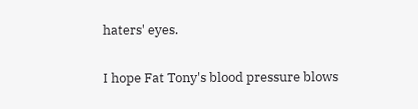haters' eyes.

I hope Fat Tony's blood pressure blows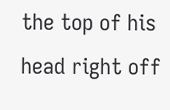the top of his head right off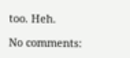too. Heh.

No comments: